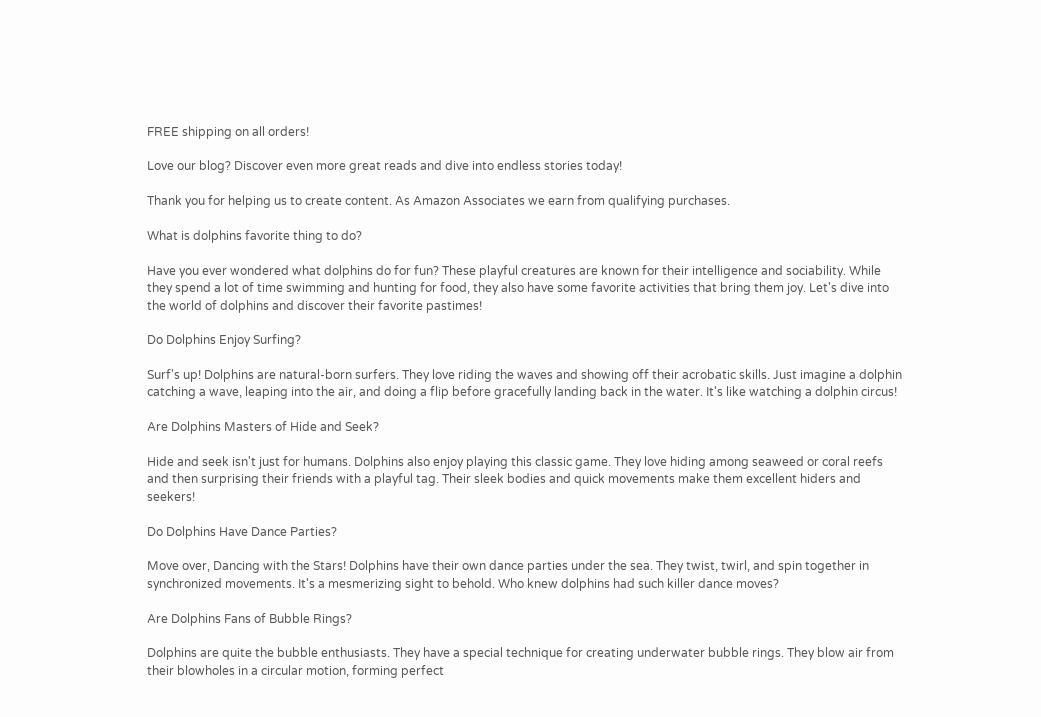FREE shipping on all orders!

Love our blog? Discover even more great reads and dive into endless stories today!

Thank you for helping us to create content. As Amazon Associates we earn from qualifying purchases.

What is dolphins favorite thing to do?

Have you ever wondered what dolphins do for fun? These playful creatures are known for their intelligence and sociability. While they spend a lot of time swimming and hunting for food, they also have some favorite activities that bring them joy. Let's dive into the world of dolphins and discover their favorite pastimes!

Do Dolphins Enjoy Surfing?

Surf's up! Dolphins are natural-born surfers. They love riding the waves and showing off their acrobatic skills. Just imagine a dolphin catching a wave, leaping into the air, and doing a flip before gracefully landing back in the water. It's like watching a dolphin circus!

Are Dolphins Masters of Hide and Seek?

Hide and seek isn't just for humans. Dolphins also enjoy playing this classic game. They love hiding among seaweed or coral reefs and then surprising their friends with a playful tag. Their sleek bodies and quick movements make them excellent hiders and seekers!

Do Dolphins Have Dance Parties?

Move over, Dancing with the Stars! Dolphins have their own dance parties under the sea. They twist, twirl, and spin together in synchronized movements. It's a mesmerizing sight to behold. Who knew dolphins had such killer dance moves?

Are Dolphins Fans of Bubble Rings?

Dolphins are quite the bubble enthusiasts. They have a special technique for creating underwater bubble rings. They blow air from their blowholes in a circular motion, forming perfect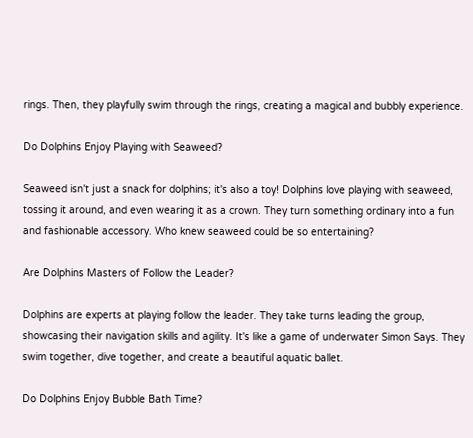rings. Then, they playfully swim through the rings, creating a magical and bubbly experience.

Do Dolphins Enjoy Playing with Seaweed?

Seaweed isn't just a snack for dolphins; it's also a toy! Dolphins love playing with seaweed, tossing it around, and even wearing it as a crown. They turn something ordinary into a fun and fashionable accessory. Who knew seaweed could be so entertaining?

Are Dolphins Masters of Follow the Leader?

Dolphins are experts at playing follow the leader. They take turns leading the group, showcasing their navigation skills and agility. It's like a game of underwater Simon Says. They swim together, dive together, and create a beautiful aquatic ballet.

Do Dolphins Enjoy Bubble Bath Time?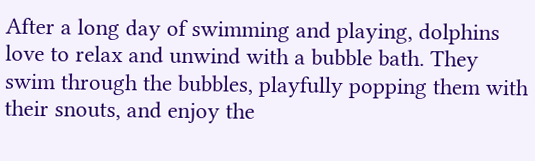After a long day of swimming and playing, dolphins love to relax and unwind with a bubble bath. They swim through the bubbles, playfully popping them with their snouts, and enjoy the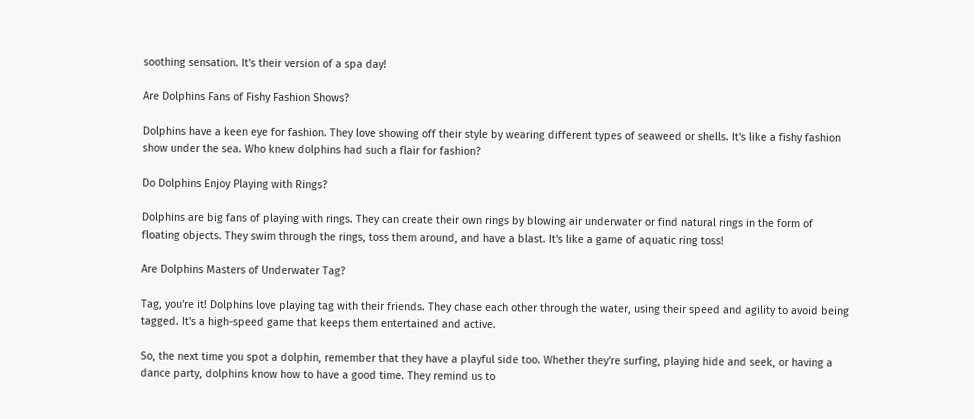soothing sensation. It's their version of a spa day!

Are Dolphins Fans of Fishy Fashion Shows?

Dolphins have a keen eye for fashion. They love showing off their style by wearing different types of seaweed or shells. It's like a fishy fashion show under the sea. Who knew dolphins had such a flair for fashion?

Do Dolphins Enjoy Playing with Rings?

Dolphins are big fans of playing with rings. They can create their own rings by blowing air underwater or find natural rings in the form of floating objects. They swim through the rings, toss them around, and have a blast. It's like a game of aquatic ring toss!

Are Dolphins Masters of Underwater Tag?

Tag, you're it! Dolphins love playing tag with their friends. They chase each other through the water, using their speed and agility to avoid being tagged. It's a high-speed game that keeps them entertained and active.

So, the next time you spot a dolphin, remember that they have a playful side too. Whether they're surfing, playing hide and seek, or having a dance party, dolphins know how to have a good time. They remind us to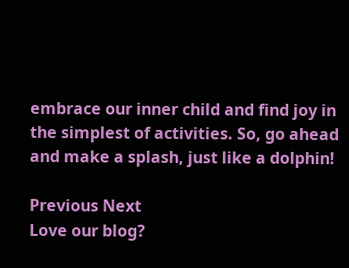embrace our inner child and find joy in the simplest of activities. So, go ahead and make a splash, just like a dolphin!

Previous Next
Love our blog?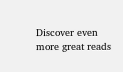Discover even more great reads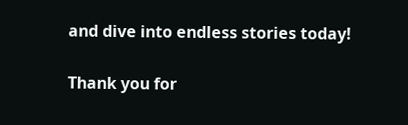and dive into endless stories today!

Thank you for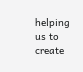helping us to create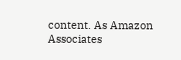content. As Amazon Associates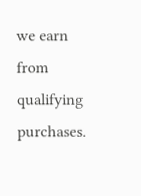we earn from qualifying purchases.